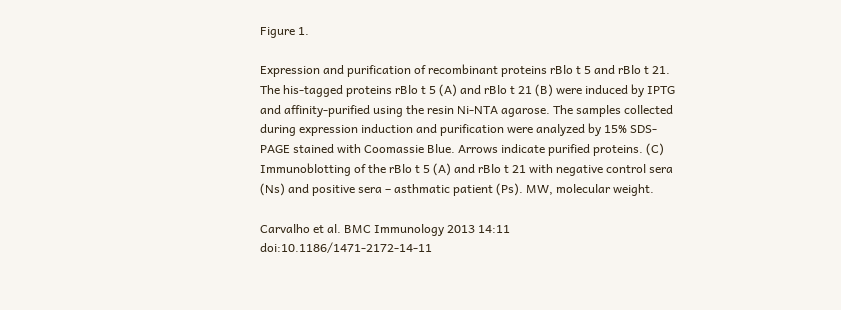Figure 1.

Expression and purification of recombinant proteins rBlo t 5 and rBlo t 21. The his-tagged proteins rBlo t 5 (A) and rBlo t 21 (B) were induced by IPTG and affinity-purified using the resin Ni-NTA agarose. The samples collected during expression induction and purification were analyzed by 15% SDS-PAGE stained with Coomassie Blue. Arrows indicate purified proteins. (C) Immunoblotting of the rBlo t 5 (A) and rBlo t 21 with negative control sera (Ns) and positive sera – asthmatic patient (Ps). MW, molecular weight.

Carvalho et al. BMC Immunology 2013 14:11   doi:10.1186/1471-2172-14-11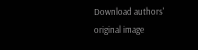Download authors' original image